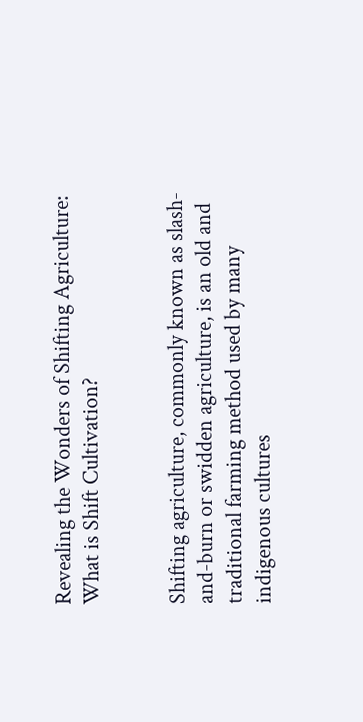Revealing the Wonders of Shifting Agriculture: What is Shift Cultivation?


Shifting agriculture, commonly known as slash-and-burn or swidden agriculture, is an old and traditional farming method used by many indigenous cultures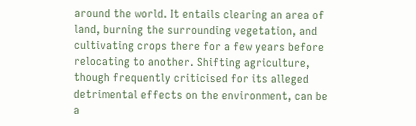around the world. It entails clearing an area of land, burning the surrounding vegetation, and cultivating crops there for a few years before relocating to another. Shifting agriculture, though frequently criticised for its alleged detrimental effects on the environment, can be a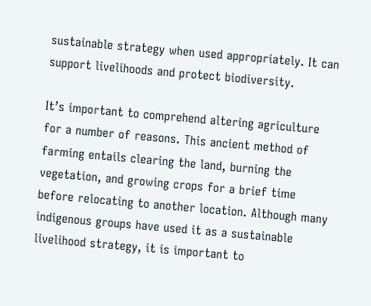sustainable strategy when used appropriately. It can support livelihoods and protect biodiversity.

It’s important to comprehend altering agriculture for a number of reasons. This ancient method of farming entails clearing the land, burning the vegetation, and growing crops for a brief time before relocating to another location. Although many indigenous groups have used it as a sustainable livelihood strategy, it is important to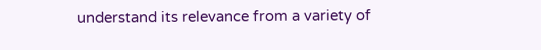understand its relevance from a variety of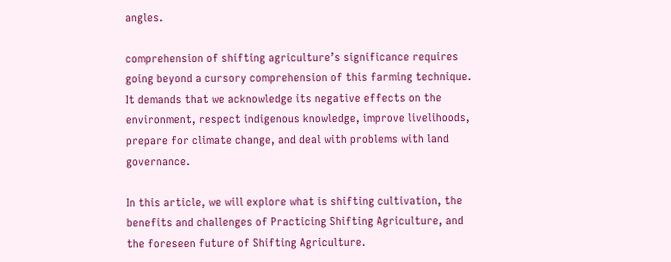angles.

comprehension of shifting agriculture’s significance requires going beyond a cursory comprehension of this farming technique. It demands that we acknowledge its negative effects on the environment, respect indigenous knowledge, improve livelihoods, prepare for climate change, and deal with problems with land governance.

In this article, we will explore what is shifting cultivation, the benefits and challenges of Practicing Shifting Agriculture, and the foreseen future of Shifting Agriculture.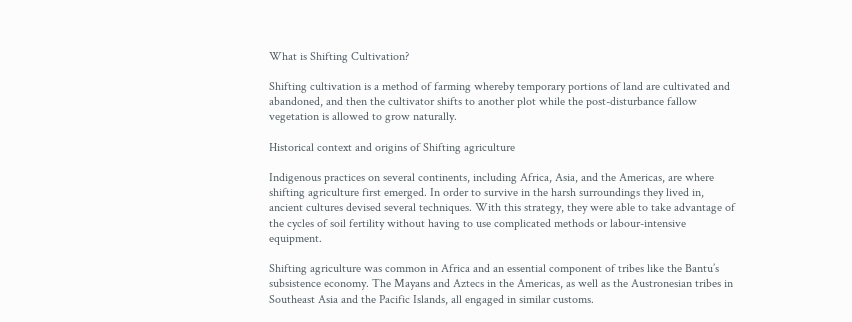What is Shifting Cultivation?

Shifting cultivation is a method of farming whereby temporary portions of land are cultivated and abandoned, and then the cultivator shifts to another plot while the post-disturbance fallow vegetation is allowed to grow naturally.

Historical context and origins of Shifting agriculture

Indigenous practices on several continents, including Africa, Asia, and the Americas, are where shifting agriculture first emerged. In order to survive in the harsh surroundings they lived in, ancient cultures devised several techniques. With this strategy, they were able to take advantage of the cycles of soil fertility without having to use complicated methods or labour-intensive equipment.

Shifting agriculture was common in Africa and an essential component of tribes like the Bantu’s subsistence economy. The Mayans and Aztecs in the Americas, as well as the Austronesian tribes in Southeast Asia and the Pacific Islands, all engaged in similar customs.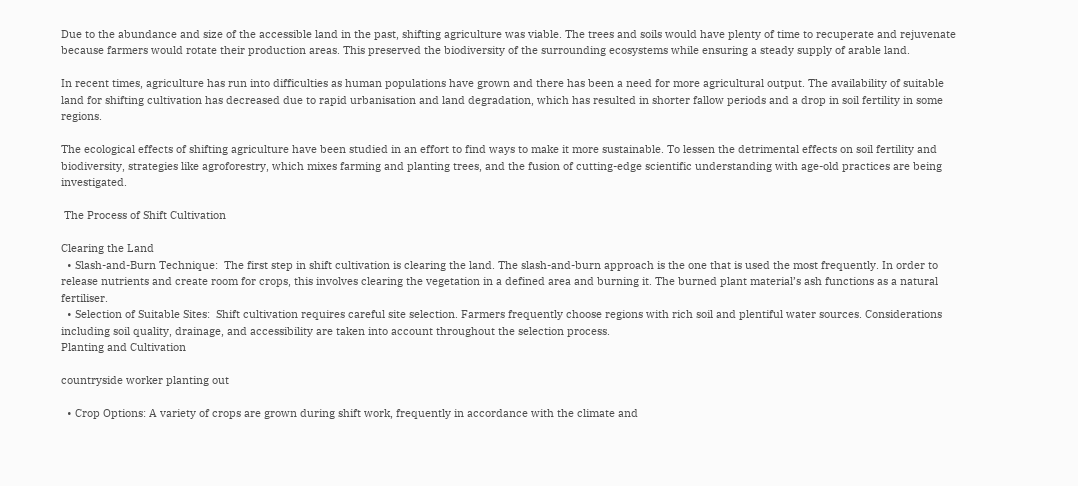Due to the abundance and size of the accessible land in the past, shifting agriculture was viable. The trees and soils would have plenty of time to recuperate and rejuvenate because farmers would rotate their production areas. This preserved the biodiversity of the surrounding ecosystems while ensuring a steady supply of arable land.

In recent times, agriculture has run into difficulties as human populations have grown and there has been a need for more agricultural output. The availability of suitable land for shifting cultivation has decreased due to rapid urbanisation and land degradation, which has resulted in shorter fallow periods and a drop in soil fertility in some regions.

The ecological effects of shifting agriculture have been studied in an effort to find ways to make it more sustainable. To lessen the detrimental effects on soil fertility and biodiversity, strategies like agroforestry, which mixes farming and planting trees, and the fusion of cutting-edge scientific understanding with age-old practices are being investigated.

 The Process of Shift Cultivation

Clearing the Land
  • Slash-and-Burn Technique:  The first step in shift cultivation is clearing the land. The slash-and-burn approach is the one that is used the most frequently. In order to release nutrients and create room for crops, this involves clearing the vegetation in a defined area and burning it. The burned plant material’s ash functions as a natural fertiliser.
  • Selection of Suitable Sites:  Shift cultivation requires careful site selection. Farmers frequently choose regions with rich soil and plentiful water sources. Considerations including soil quality, drainage, and accessibility are taken into account throughout the selection process.
Planting and Cultivation

countryside worker planting out

  • Crop Options: A variety of crops are grown during shift work, frequently in accordance with the climate and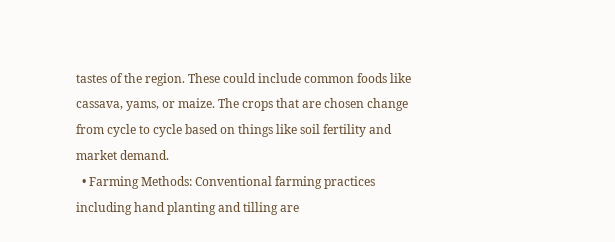tastes of the region. These could include common foods like cassava, yams, or maize. The crops that are chosen change from cycle to cycle based on things like soil fertility and market demand.
  • Farming Methods: Conventional farming practices including hand planting and tilling are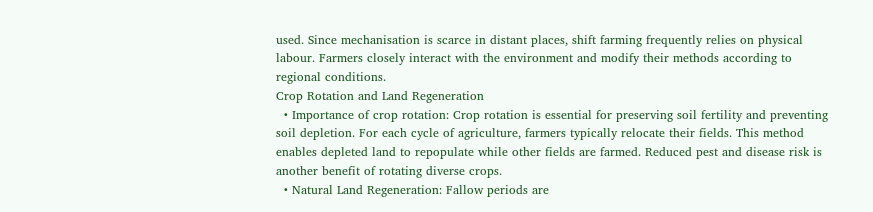used. Since mechanisation is scarce in distant places, shift farming frequently relies on physical labour. Farmers closely interact with the environment and modify their methods according to regional conditions.
Crop Rotation and Land Regeneration
  • Importance of crop rotation: Crop rotation is essential for preserving soil fertility and preventing soil depletion. For each cycle of agriculture, farmers typically relocate their fields. This method enables depleted land to repopulate while other fields are farmed. Reduced pest and disease risk is another benefit of rotating diverse crops.
  • Natural Land Regeneration: Fallow periods are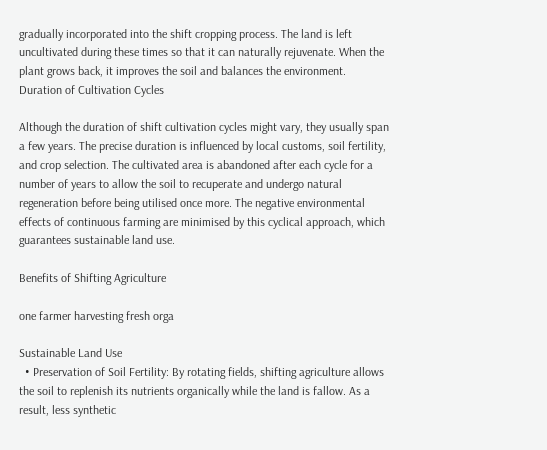gradually incorporated into the shift cropping process. The land is left uncultivated during these times so that it can naturally rejuvenate. When the plant grows back, it improves the soil and balances the environment.
Duration of Cultivation Cycles

Although the duration of shift cultivation cycles might vary, they usually span a few years. The precise duration is influenced by local customs, soil fertility, and crop selection. The cultivated area is abandoned after each cycle for a number of years to allow the soil to recuperate and undergo natural regeneration before being utilised once more. The negative environmental effects of continuous farming are minimised by this cyclical approach, which guarantees sustainable land use.

Benefits of Shifting Agriculture

one farmer harvesting fresh orga

Sustainable Land Use
  • Preservation of Soil Fertility: By rotating fields, shifting agriculture allows the soil to replenish its nutrients organically while the land is fallow. As a result, less synthetic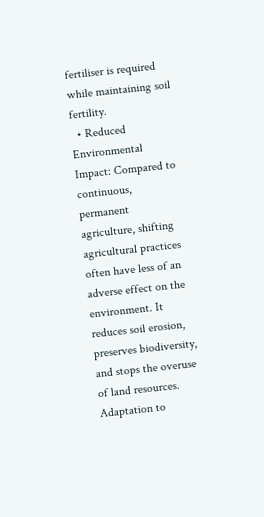fertiliser is required while maintaining soil fertility.
  • Reduced Environmental Impact: Compared to continuous, permanent agriculture, shifting agricultural practices often have less of an adverse effect on the environment. It reduces soil erosion, preserves biodiversity, and stops the overuse of land resources.
Adaptation to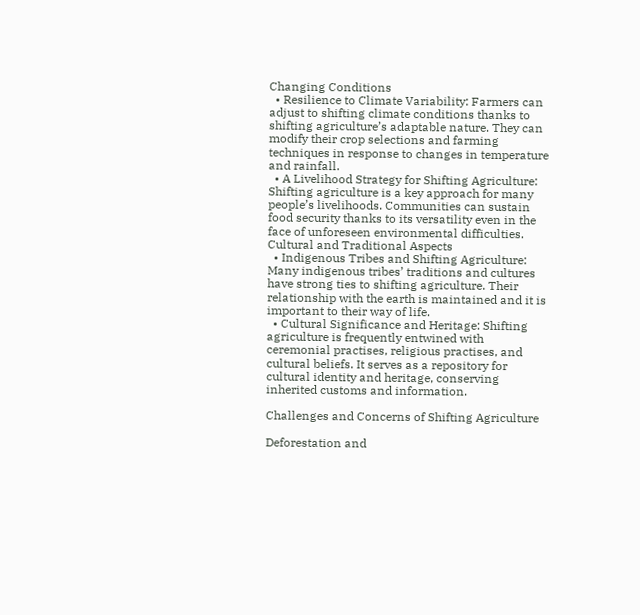Changing Conditions
  • Resilience to Climate Variability: Farmers can adjust to shifting climate conditions thanks to shifting agriculture’s adaptable nature. They can modify their crop selections and farming techniques in response to changes in temperature and rainfall.
  • A Livelihood Strategy for Shifting Agriculture: Shifting agriculture is a key approach for many people’s livelihoods. Communities can sustain food security thanks to its versatility even in the face of unforeseen environmental difficulties.
Cultural and Traditional Aspects
  • Indigenous Tribes and Shifting Agriculture: Many indigenous tribes’ traditions and cultures have strong ties to shifting agriculture. Their relationship with the earth is maintained and it is important to their way of life.
  • Cultural Significance and Heritage: Shifting agriculture is frequently entwined with ceremonial practises, religious practises, and cultural beliefs. It serves as a repository for cultural identity and heritage, conserving inherited customs and information.

Challenges and Concerns of Shifting Agriculture

Deforestation and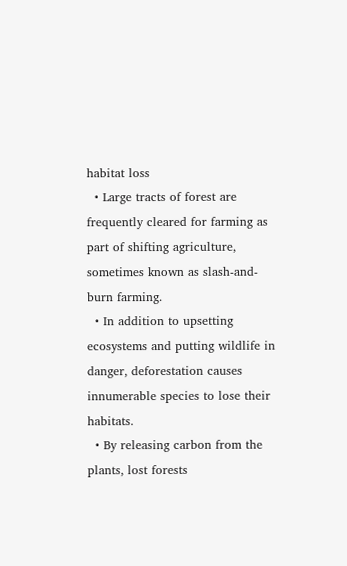habitat loss
  • Large tracts of forest are frequently cleared for farming as part of shifting agriculture, sometimes known as slash-and-burn farming.
  • In addition to upsetting ecosystems and putting wildlife in danger, deforestation causes innumerable species to lose their habitats.
  • By releasing carbon from the plants, lost forests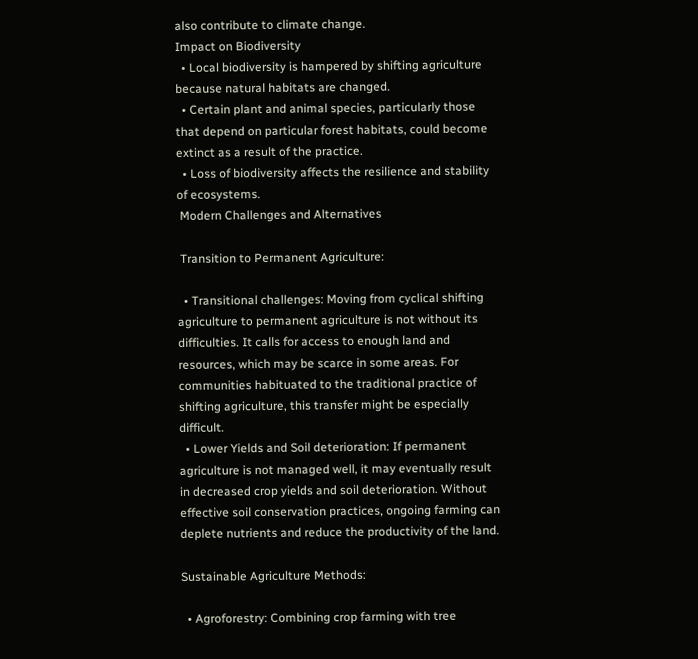also contribute to climate change.
Impact on Biodiversity
  • Local biodiversity is hampered by shifting agriculture because natural habitats are changed.
  • Certain plant and animal species, particularly those that depend on particular forest habitats, could become extinct as a result of the practice.
  • Loss of biodiversity affects the resilience and stability of ecosystems.
 Modern Challenges and Alternatives

 Transition to Permanent Agriculture:

  • Transitional challenges: Moving from cyclical shifting agriculture to permanent agriculture is not without its difficulties. It calls for access to enough land and resources, which may be scarce in some areas. For communities habituated to the traditional practice of shifting agriculture, this transfer might be especially difficult.
  • Lower Yields and Soil deterioration: If permanent agriculture is not managed well, it may eventually result in decreased crop yields and soil deterioration. Without effective soil conservation practices, ongoing farming can deplete nutrients and reduce the productivity of the land.

Sustainable Agriculture Methods:

  • Agroforestry: Combining crop farming with tree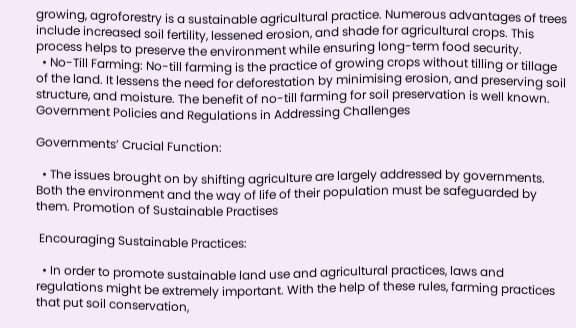growing, agroforestry is a sustainable agricultural practice. Numerous advantages of trees include increased soil fertility, lessened erosion, and shade for agricultural crops. This process helps to preserve the environment while ensuring long-term food security.
  • No-Till Farming: No-till farming is the practice of growing crops without tilling or tillage of the land. It lessens the need for deforestation by minimising erosion, and preserving soil structure, and moisture. The benefit of no-till farming for soil preservation is well known.
Government Policies and Regulations in Addressing Challenges

Governments’ Crucial Function:

  • The issues brought on by shifting agriculture are largely addressed by governments. Both the environment and the way of life of their population must be safeguarded by them. Promotion of Sustainable Practises

 Encouraging Sustainable Practices:

  • In order to promote sustainable land use and agricultural practices, laws and regulations might be extremely important. With the help of these rules, farming practices that put soil conservation,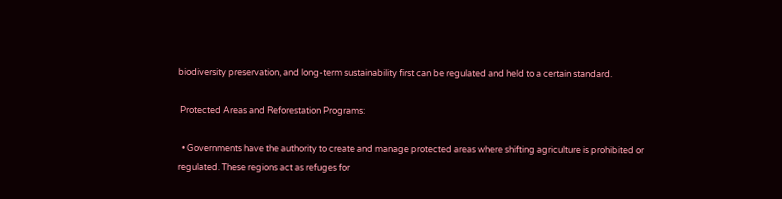biodiversity preservation, and long-term sustainability first can be regulated and held to a certain standard.

 Protected Areas and Reforestation Programs:

  • Governments have the authority to create and manage protected areas where shifting agriculture is prohibited or regulated. These regions act as refuges for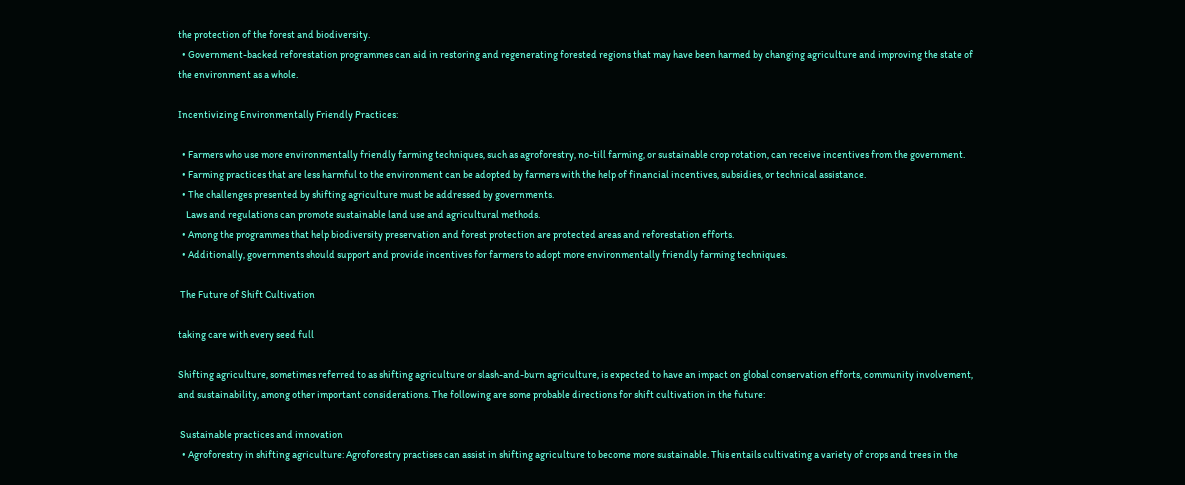the protection of the forest and biodiversity.
  • Government-backed reforestation programmes can aid in restoring and regenerating forested regions that may have been harmed by changing agriculture and improving the state of the environment as a whole.

Incentivizing Environmentally Friendly Practices:

  • Farmers who use more environmentally friendly farming techniques, such as agroforestry, no-till farming, or sustainable crop rotation, can receive incentives from the government.
  • Farming practices that are less harmful to the environment can be adopted by farmers with the help of financial incentives, subsidies, or technical assistance.
  • The challenges presented by shifting agriculture must be addressed by governments.
    Laws and regulations can promote sustainable land use and agricultural methods.
  • Among the programmes that help biodiversity preservation and forest protection are protected areas and reforestation efforts.
  • Additionally, governments should support and provide incentives for farmers to adopt more environmentally friendly farming techniques.

 The Future of Shift Cultivation

taking care with every seed full

Shifting agriculture, sometimes referred to as shifting agriculture or slash-and-burn agriculture, is expected to have an impact on global conservation efforts, community involvement, and sustainability, among other important considerations. The following are some probable directions for shift cultivation in the future:

 Sustainable practices and innovation
  • Agroforestry in shifting agriculture: Agroforestry practises can assist in shifting agriculture to become more sustainable. This entails cultivating a variety of crops and trees in the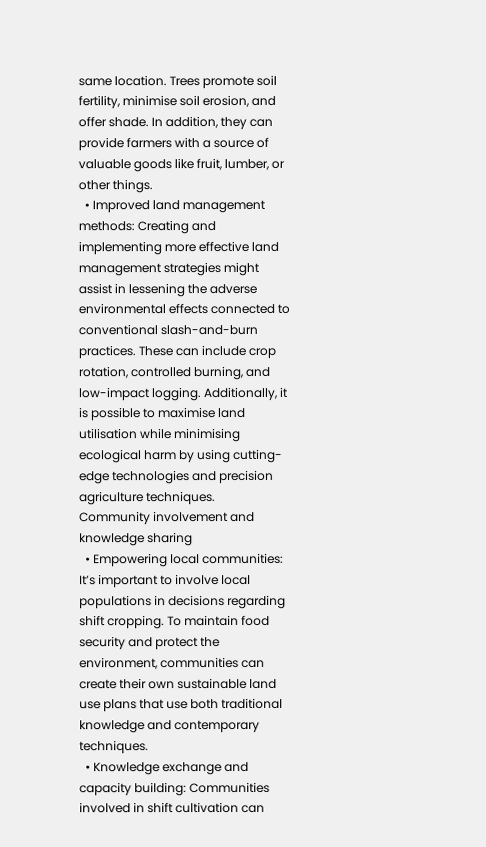same location. Trees promote soil fertility, minimise soil erosion, and offer shade. In addition, they can provide farmers with a source of valuable goods like fruit, lumber, or other things.
  • Improved land management methods: Creating and implementing more effective land management strategies might assist in lessening the adverse environmental effects connected to conventional slash-and-burn practices. These can include crop rotation, controlled burning, and low-impact logging. Additionally, it is possible to maximise land utilisation while minimising ecological harm by using cutting-edge technologies and precision agriculture techniques.
Community involvement and knowledge sharing
  • Empowering local communities: It’s important to involve local populations in decisions regarding shift cropping. To maintain food security and protect the environment, communities can create their own sustainable land use plans that use both traditional knowledge and contemporary techniques.
  • Knowledge exchange and capacity building: Communities involved in shift cultivation can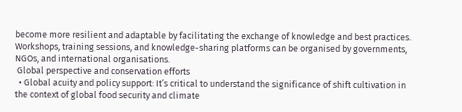become more resilient and adaptable by facilitating the exchange of knowledge and best practices. Workshops, training sessions, and knowledge-sharing platforms can be organised by governments, NGOs, and international organisations.
 Global perspective and conservation efforts
  • Global acuity and policy support: It’s critical to understand the significance of shift cultivation in the context of global food security and climate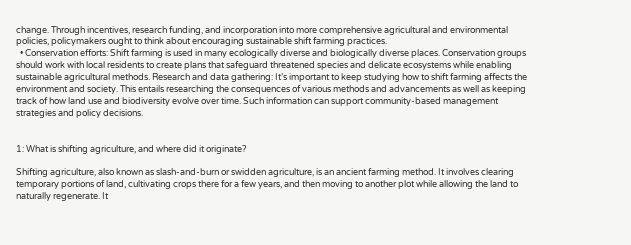change. Through incentives, research funding, and incorporation into more comprehensive agricultural and environmental policies, policymakers ought to think about encouraging sustainable shift farming practices.
  • Conservation efforts: Shift farming is used in many ecologically diverse and biologically diverse places. Conservation groups should work with local residents to create plans that safeguard threatened species and delicate ecosystems while enabling sustainable agricultural methods. Research and data gathering: It’s important to keep studying how to shift farming affects the environment and society. This entails researching the consequences of various methods and advancements as well as keeping track of how land use and biodiversity evolve over time. Such information can support community-based management strategies and policy decisions.


1: What is shifting agriculture, and where did it originate?

Shifting agriculture, also known as slash-and-burn or swidden agriculture, is an ancient farming method. It involves clearing temporary portions of land, cultivating crops there for a few years, and then moving to another plot while allowing the land to naturally regenerate. It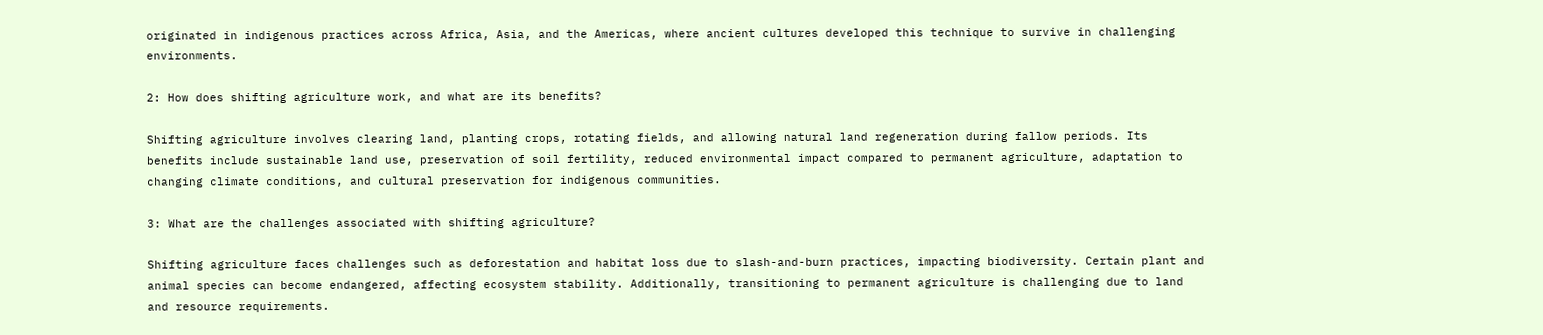originated in indigenous practices across Africa, Asia, and the Americas, where ancient cultures developed this technique to survive in challenging environments.

2: How does shifting agriculture work, and what are its benefits?

Shifting agriculture involves clearing land, planting crops, rotating fields, and allowing natural land regeneration during fallow periods. Its benefits include sustainable land use, preservation of soil fertility, reduced environmental impact compared to permanent agriculture, adaptation to changing climate conditions, and cultural preservation for indigenous communities.

3: What are the challenges associated with shifting agriculture?

Shifting agriculture faces challenges such as deforestation and habitat loss due to slash-and-burn practices, impacting biodiversity. Certain plant and animal species can become endangered, affecting ecosystem stability. Additionally, transitioning to permanent agriculture is challenging due to land and resource requirements.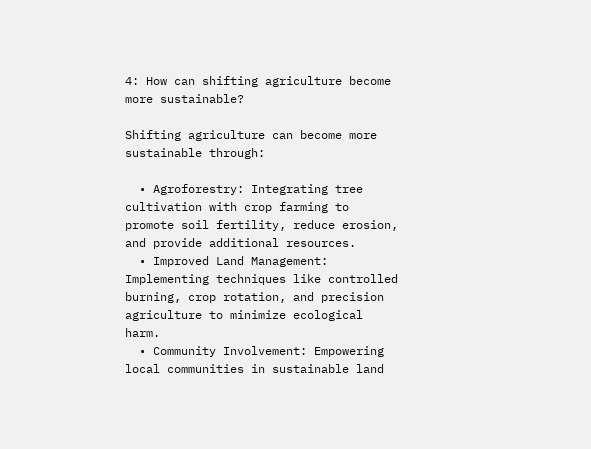4: How can shifting agriculture become more sustainable?

Shifting agriculture can become more sustainable through:

  • Agroforestry: Integrating tree cultivation with crop farming to promote soil fertility, reduce erosion, and provide additional resources.
  • Improved Land Management: Implementing techniques like controlled burning, crop rotation, and precision agriculture to minimize ecological harm.
  • Community Involvement: Empowering local communities in sustainable land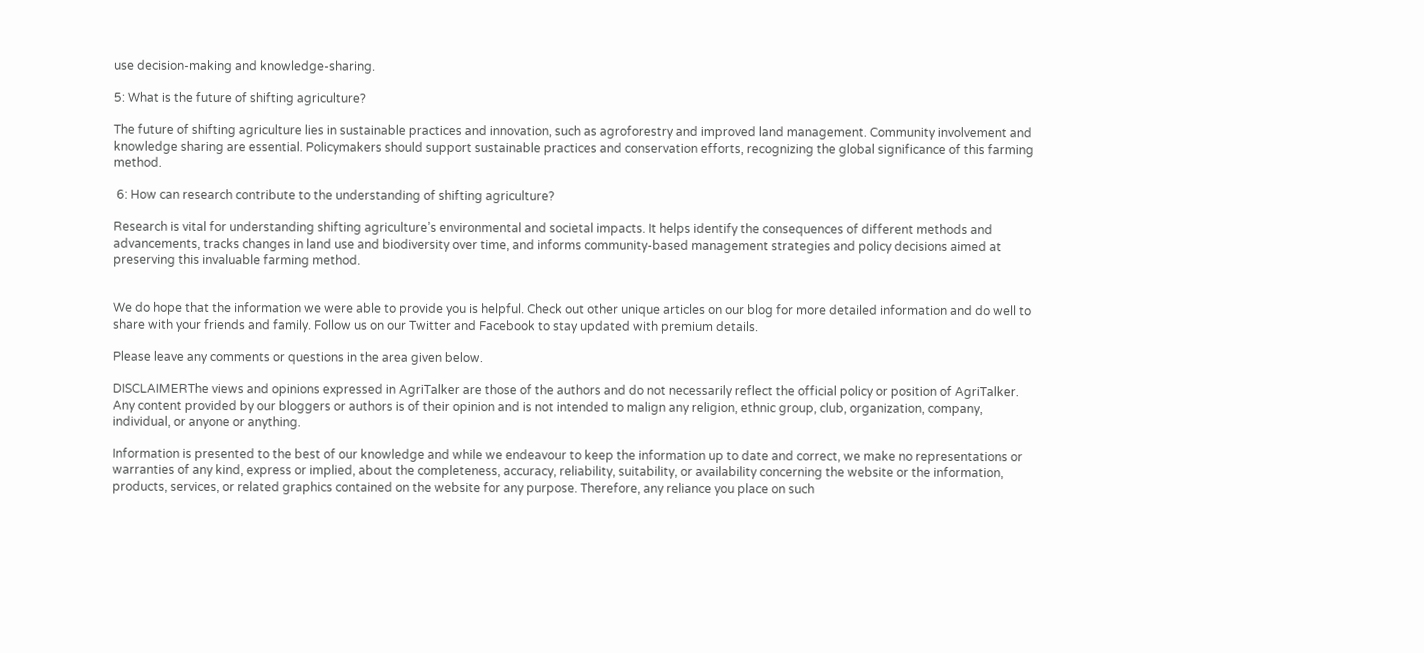use decision-making and knowledge-sharing.

5: What is the future of shifting agriculture?

The future of shifting agriculture lies in sustainable practices and innovation, such as agroforestry and improved land management. Community involvement and knowledge sharing are essential. Policymakers should support sustainable practices and conservation efforts, recognizing the global significance of this farming method.

 6: How can research contribute to the understanding of shifting agriculture?

Research is vital for understanding shifting agriculture’s environmental and societal impacts. It helps identify the consequences of different methods and advancements, tracks changes in land use and biodiversity over time, and informs community-based management strategies and policy decisions aimed at preserving this invaluable farming method.


We do hope that the information we were able to provide you is helpful. Check out other unique articles on our blog for more detailed information and do well to share with your friends and family. Follow us on our Twitter and Facebook to stay updated with premium details.

Please leave any comments or questions in the area given below.

DISCLAIMERThe views and opinions expressed in AgriTalker are those of the authors and do not necessarily reflect the official policy or position of AgriTalker. Any content provided by our bloggers or authors is of their opinion and is not intended to malign any religion, ethnic group, club, organization, company, individual, or anyone or anything.

Information is presented to the best of our knowledge and while we endeavour to keep the information up to date and correct, we make no representations or warranties of any kind, express or implied, about the completeness, accuracy, reliability, suitability, or availability concerning the website or the information, products, services, or related graphics contained on the website for any purpose. Therefore, any reliance you place on such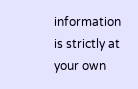information is strictly at your own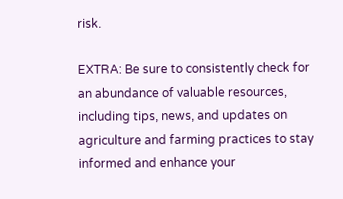risk.

EXTRA: Be sure to consistently check for an abundance of valuable resources, including tips, news, and updates on agriculture and farming practices to stay informed and enhance your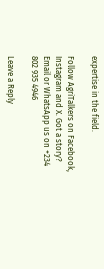expertise in the field.

Follow AgriTalkers on Facebook, Instagram and X. Got a story? Email or WhatsApp us on +234 802 935 4946

Leave a Reply